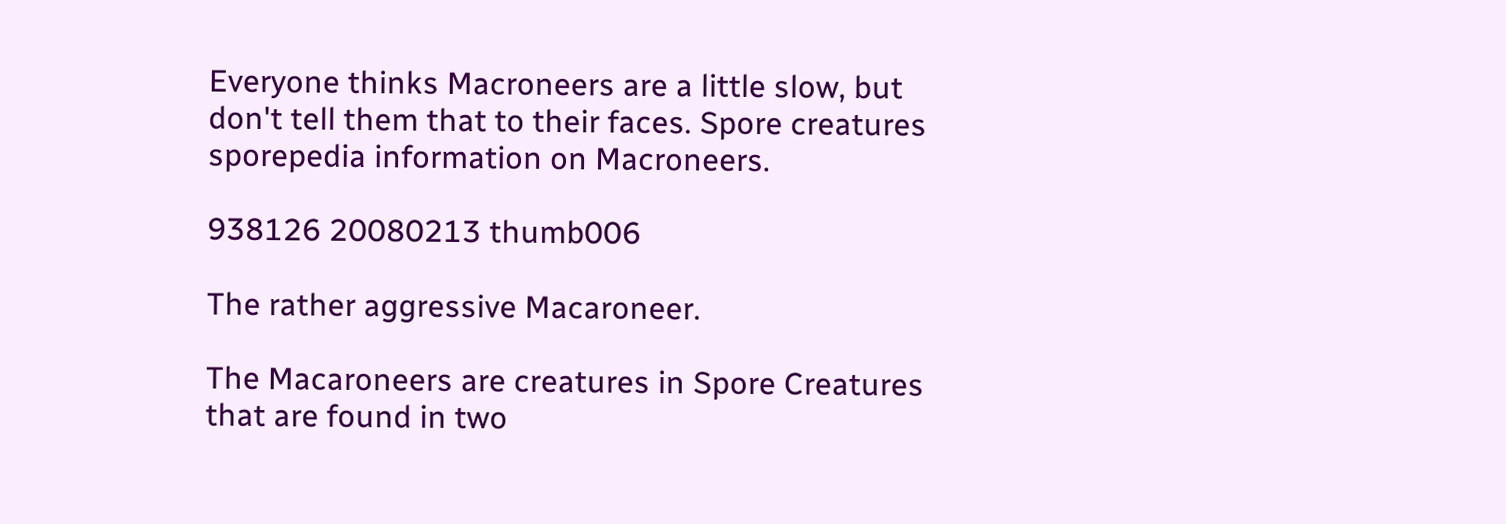Everyone thinks Macroneers are a little slow, but don't tell them that to their faces. Spore creatures sporepedia information on Macroneers.

938126 20080213 thumb006

The rather aggressive Macaroneer.

The Macaroneers are creatures in Spore Creatures that are found in two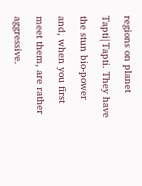regions on planet Tapti|Tapti. They have the stun bio-power and, when you first meet them, are rather aggressive.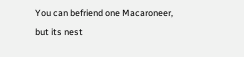You can befriend one Macaroneer, but its nest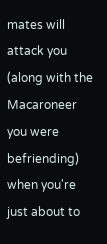mates will attack you (along with the Macaroneer you were befriending) when you're just about to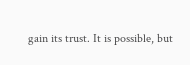gain its trust. It is possible, but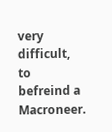very difficult, to befreind a Macroneer.